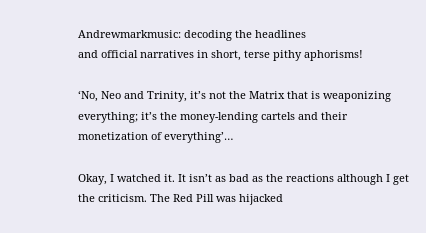Andrewmarkmusic: decoding the headlines
and official narratives in short, terse pithy aphorisms!

‘No, Neo and Trinity, it’s not the Matrix that is weaponizing everything; it’s the money-lending cartels and their monetization of everything’…

Okay, I watched it. It isn’t as bad as the reactions although I get the criticism. The Red Pill was hijacked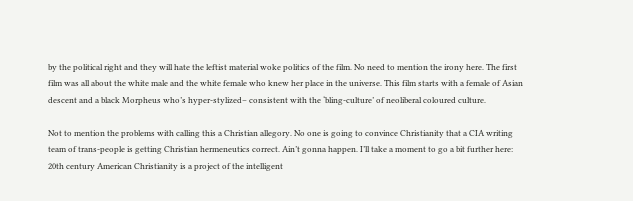by the political right and they will hate the leftist material woke politics of the film. No need to mention the irony here. The first film was all about the white male and the white female who knew her place in the universe. This film starts with a female of Asian descent and a black Morpheus who’s hyper-stylized– consistent with the ‘bling-culture’ of neoliberal coloured culture.

Not to mention the problems with calling this a Christian allegory. No one is going to convince Christianity that a CIA writing team of trans-people is getting Christian hermeneutics correct. Ain’t gonna happen. I’ll take a moment to go a bit further here: 20th century American Christianity is a project of the intelligent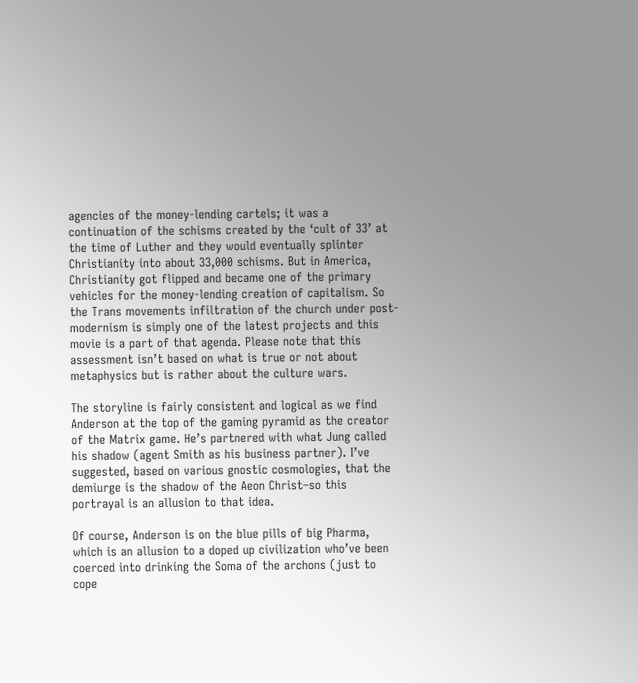agencies of the money-lending cartels; it was a continuation of the schisms created by the ‘cult of 33’ at the time of Luther and they would eventually splinter Christianity into about 33,000 schisms. But in America, Christianity got flipped and became one of the primary vehicles for the money-lending creation of capitalism. So the Trans movements infiltration of the church under post-modernism is simply one of the latest projects and this movie is a part of that agenda. Please note that this assessment isn’t based on what is true or not about metaphysics but is rather about the culture wars.

The storyline is fairly consistent and logical as we find Anderson at the top of the gaming pyramid as the creator of the Matrix game. He’s partnered with what Jung called his shadow (agent Smith as his business partner). I’ve suggested, based on various gnostic cosmologies, that the demiurge is the shadow of the Aeon Christ–so this portrayal is an allusion to that idea.

Of course, Anderson is on the blue pills of big Pharma, which is an allusion to a doped up civilization who’ve been coerced into drinking the Soma of the archons (just to cope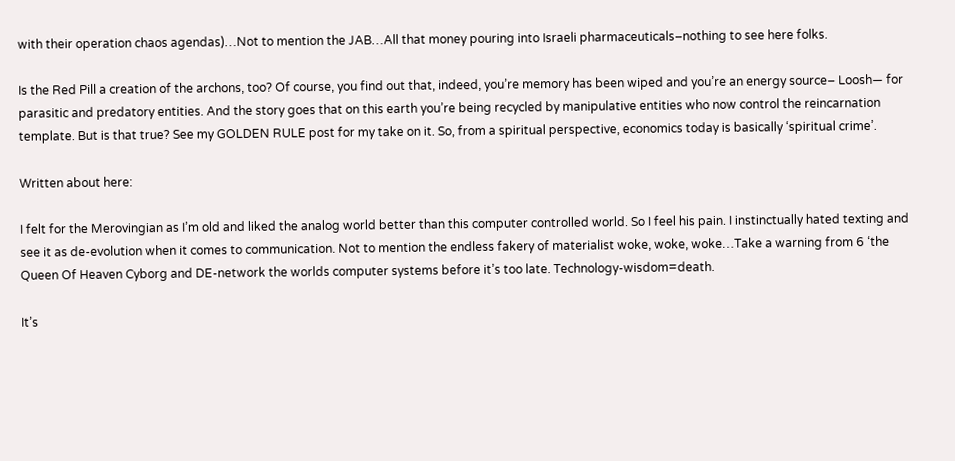with their operation chaos agendas)…Not to mention the JAB…All that money pouring into Israeli pharmaceuticals–nothing to see here folks.

Is the Red Pill a creation of the archons, too? Of course, you find out that, indeed, you’re memory has been wiped and you’re an energy source– Loosh— for parasitic and predatory entities. And the story goes that on this earth you’re being recycled by manipulative entities who now control the reincarnation template. But is that true? See my GOLDEN RULE post for my take on it. So, from a spiritual perspective, economics today is basically ‘spiritual crime’.

Written about here:

I felt for the Merovingian as I’m old and liked the analog world better than this computer controlled world. So I feel his pain. I instinctually hated texting and see it as de-evolution when it comes to communication. Not to mention the endless fakery of materialist woke, woke, woke…Take a warning from 6 ‘the Queen Of Heaven Cyborg and DE-network the worlds computer systems before it’s too late. Technology-wisdom=death.

It’s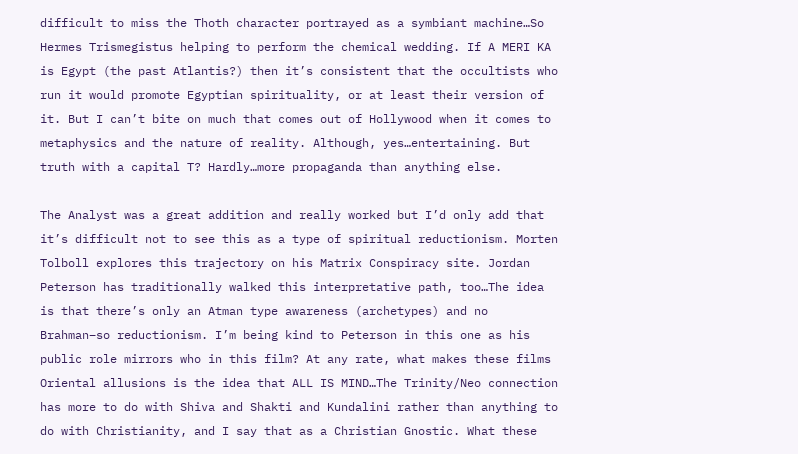difficult to miss the Thoth character portrayed as a symbiant machine…So Hermes Trismegistus helping to perform the chemical wedding. If A MERI KA is Egypt (the past Atlantis?) then it’s consistent that the occultists who run it would promote Egyptian spirituality, or at least their version of it. But I can’t bite on much that comes out of Hollywood when it comes to metaphysics and the nature of reality. Although, yes…entertaining. But truth with a capital T? Hardly…more propaganda than anything else.

The Analyst was a great addition and really worked but I’d only add that it’s difficult not to see this as a type of spiritual reductionism. Morten Tolboll explores this trajectory on his Matrix Conspiracy site. Jordan Peterson has traditionally walked this interpretative path, too…The idea is that there’s only an Atman type awareness (archetypes) and no Brahman–so reductionism. I’m being kind to Peterson in this one as his public role mirrors who in this film? At any rate, what makes these films Oriental allusions is the idea that ALL IS MIND…The Trinity/Neo connection has more to do with Shiva and Shakti and Kundalini rather than anything to do with Christianity, and I say that as a Christian Gnostic. What these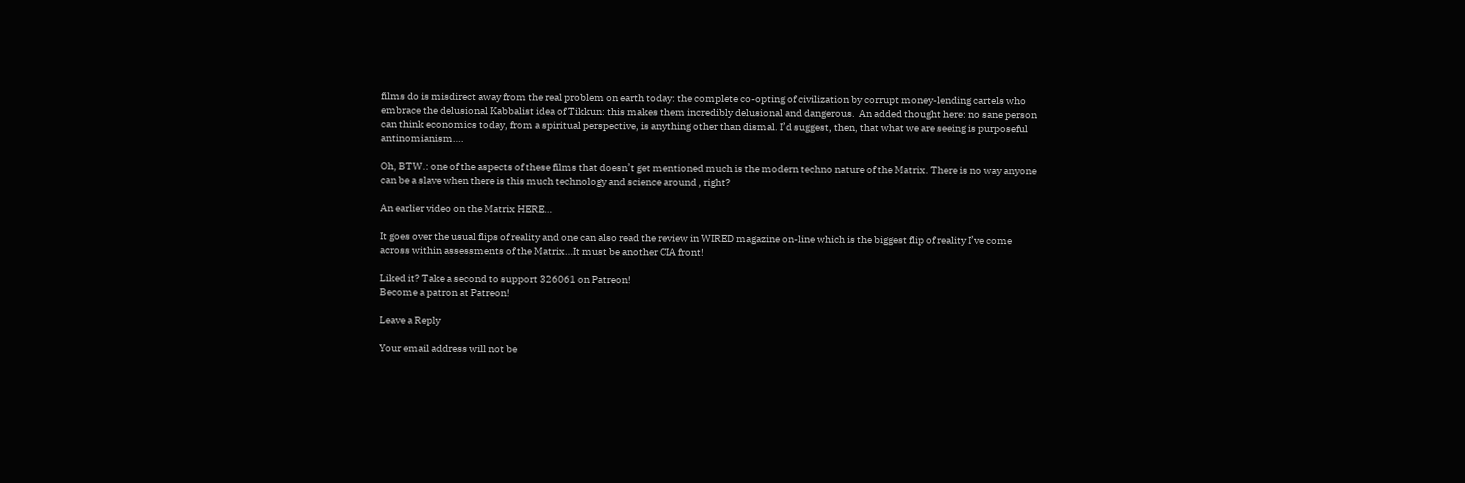films do is misdirect away from the real problem on earth today: the complete co-opting of civilization by corrupt money-lending cartels who embrace the delusional Kabbalist idea of Tikkun: this makes them incredibly delusional and dangerous.  An added thought here: no sane person can think economics today, from a spiritual perspective, is anything other than dismal. I’d suggest, then, that what we are seeing is purposeful antinomianism….

Oh, BTW.: one of the aspects of these films that doesn’t get mentioned much is the modern techno nature of the Matrix. There is no way anyone can be a slave when there is this much technology and science around , right?

An earlier video on the Matrix HERE…

It goes over the usual flips of reality and one can also read the review in WIRED magazine on-line which is the biggest flip of reality I’ve come across within assessments of the Matrix…It must be another CIA front!

Liked it? Take a second to support 326061 on Patreon!
Become a patron at Patreon!

Leave a Reply

Your email address will not be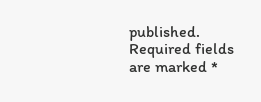published. Required fields are marked *